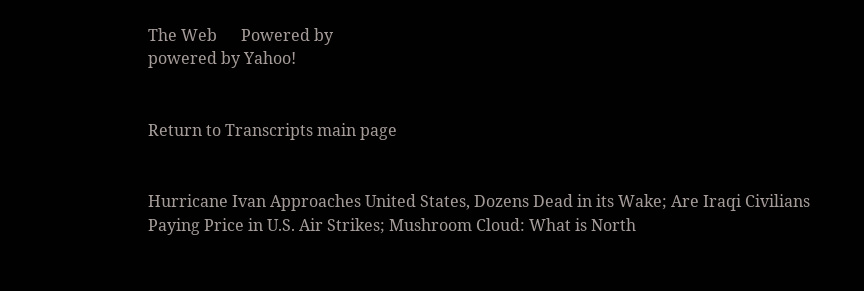The Web      Powered by
powered by Yahoo!


Return to Transcripts main page


Hurricane Ivan Approaches United States, Dozens Dead in its Wake; Are Iraqi Civilians Paying Price in U.S. Air Strikes; Mushroom Cloud: What is North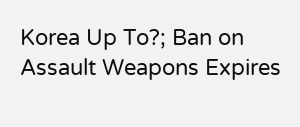Korea Up To?; Ban on Assault Weapons Expires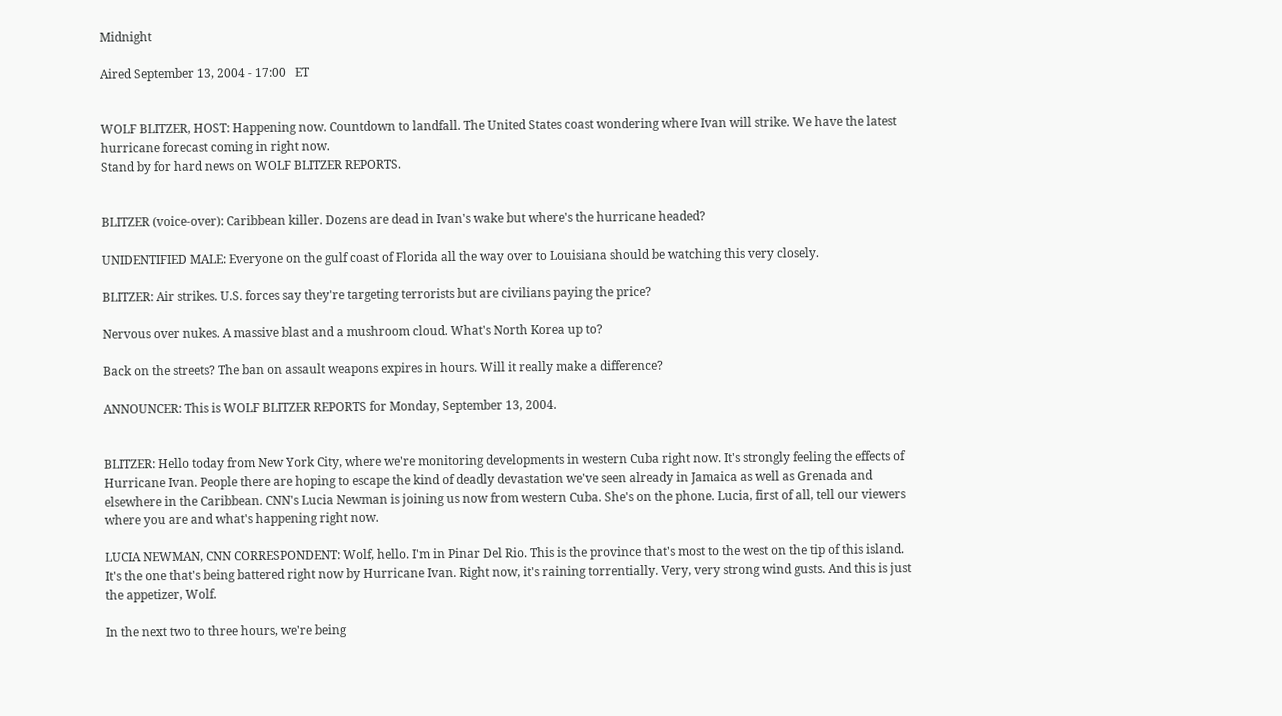Midnight

Aired September 13, 2004 - 17:00   ET


WOLF BLITZER, HOST: Happening now. Countdown to landfall. The United States coast wondering where Ivan will strike. We have the latest hurricane forecast coming in right now.
Stand by for hard news on WOLF BLITZER REPORTS.


BLITZER (voice-over): Caribbean killer. Dozens are dead in Ivan's wake but where's the hurricane headed?

UNIDENTIFIED MALE: Everyone on the gulf coast of Florida all the way over to Louisiana should be watching this very closely.

BLITZER: Air strikes. U.S. forces say they're targeting terrorists but are civilians paying the price?

Nervous over nukes. A massive blast and a mushroom cloud. What's North Korea up to?

Back on the streets? The ban on assault weapons expires in hours. Will it really make a difference?

ANNOUNCER: This is WOLF BLITZER REPORTS for Monday, September 13, 2004.


BLITZER: Hello today from New York City, where we're monitoring developments in western Cuba right now. It's strongly feeling the effects of Hurricane Ivan. People there are hoping to escape the kind of deadly devastation we've seen already in Jamaica as well as Grenada and elsewhere in the Caribbean. CNN's Lucia Newman is joining us now from western Cuba. She's on the phone. Lucia, first of all, tell our viewers where you are and what's happening right now.

LUCIA NEWMAN, CNN CORRESPONDENT: Wolf, hello. I'm in Pinar Del Rio. This is the province that's most to the west on the tip of this island. It's the one that's being battered right now by Hurricane Ivan. Right now, it's raining torrentially. Very, very strong wind gusts. And this is just the appetizer, Wolf.

In the next two to three hours, we're being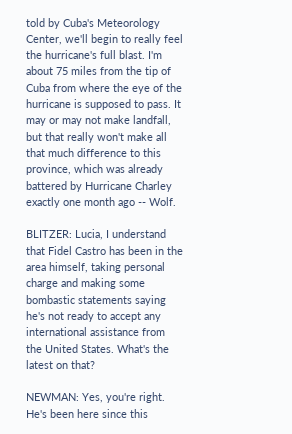told by Cuba's Meteorology Center, we'll begin to really feel the hurricane's full blast. I'm about 75 miles from the tip of Cuba from where the eye of the hurricane is supposed to pass. It may or may not make landfall, but that really won't make all that much difference to this province, which was already battered by Hurricane Charley exactly one month ago -- Wolf.

BLITZER: Lucia, I understand that Fidel Castro has been in the area himself, taking personal charge and making some bombastic statements saying he's not ready to accept any international assistance from the United States. What's the latest on that?

NEWMAN: Yes, you're right. He's been here since this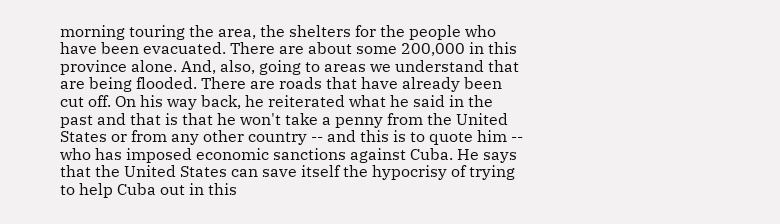morning touring the area, the shelters for the people who have been evacuated. There are about some 200,000 in this province alone. And, also, going to areas we understand that are being flooded. There are roads that have already been cut off. On his way back, he reiterated what he said in the past and that is that he won't take a penny from the United States or from any other country -- and this is to quote him -- who has imposed economic sanctions against Cuba. He says that the United States can save itself the hypocrisy of trying to help Cuba out in this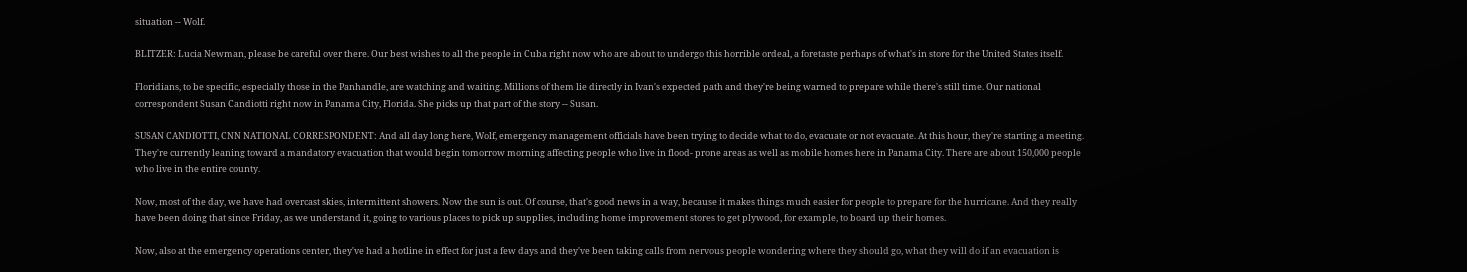situation -- Wolf.

BLITZER: Lucia Newman, please be careful over there. Our best wishes to all the people in Cuba right now who are about to undergo this horrible ordeal, a foretaste perhaps of what's in store for the United States itself.

Floridians, to be specific, especially those in the Panhandle, are watching and waiting. Millions of them lie directly in Ivan's expected path and they're being warned to prepare while there's still time. Our national correspondent Susan Candiotti right now in Panama City, Florida. She picks up that part of the story -- Susan.

SUSAN CANDIOTTI, CNN NATIONAL CORRESPONDENT: And all day long here, Wolf, emergency management officials have been trying to decide what to do, evacuate or not evacuate. At this hour, they're starting a meeting. They're currently leaning toward a mandatory evacuation that would begin tomorrow morning affecting people who live in flood- prone areas as well as mobile homes here in Panama City. There are about 150,000 people who live in the entire county.

Now, most of the day, we have had overcast skies, intermittent showers. Now the sun is out. Of course, that's good news in a way, because it makes things much easier for people to prepare for the hurricane. And they really have been doing that since Friday, as we understand it, going to various places to pick up supplies, including home improvement stores to get plywood, for example, to board up their homes.

Now, also at the emergency operations center, they've had a hotline in effect for just a few days and they've been taking calls from nervous people wondering where they should go, what they will do if an evacuation is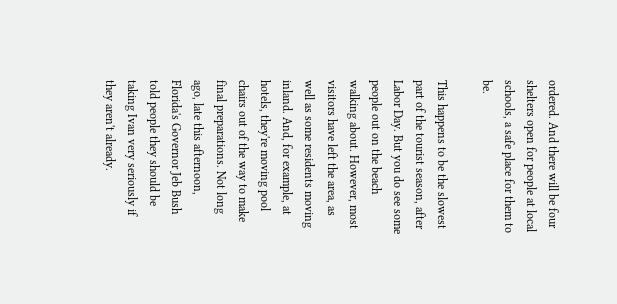ordered. And there will be four shelters open for people at local schools, a safe place for them to be.

This happens to be the slowest part of the tourist season, after Labor Day. But you do see some people out on the beach walking about. However, most visitors have left the area, as well as some residents moving inland. And, for example, at hotels, they're moving pool chairs out of the way to make final preparations. Not long ago, late this afternoon, Florida's Governor Jeb Bush told people they should be taking Ivan very seriously if they aren't already.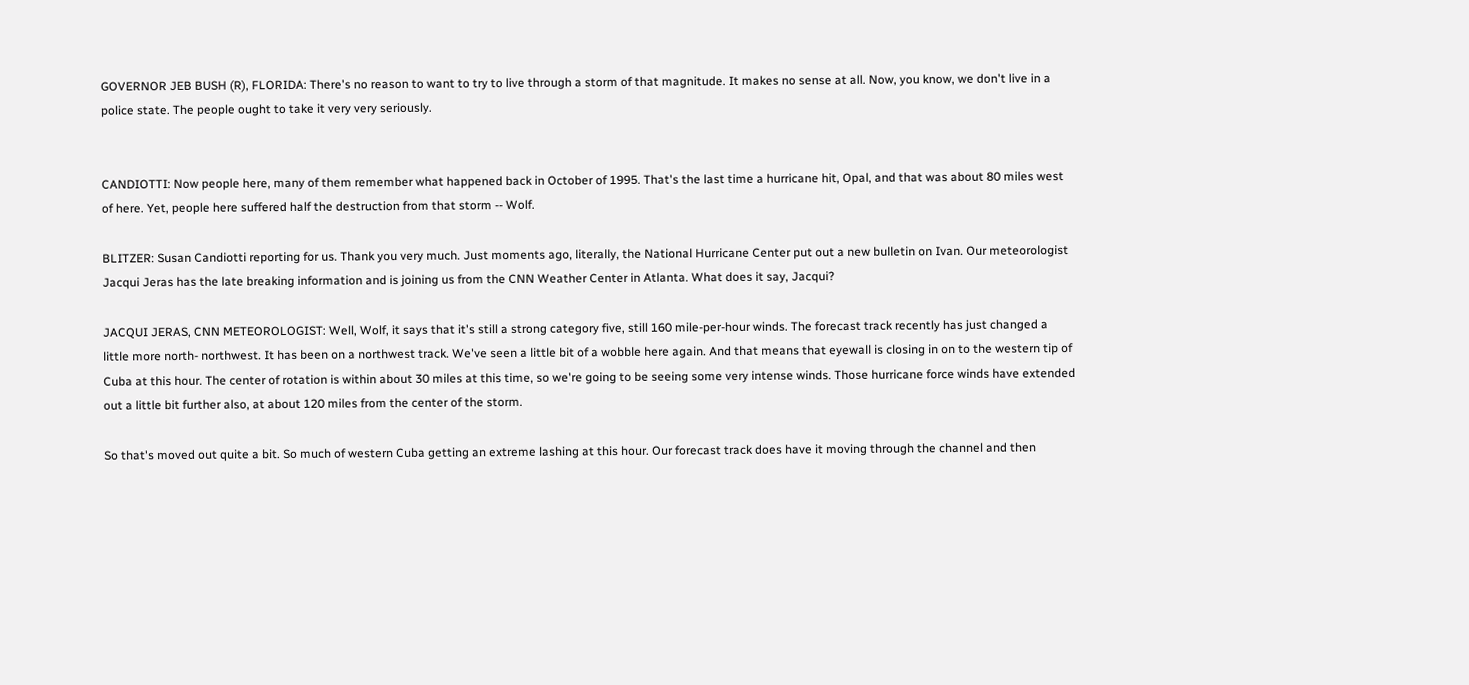GOVERNOR JEB BUSH (R), FLORIDA: There's no reason to want to try to live through a storm of that magnitude. It makes no sense at all. Now, you know, we don't live in a police state. The people ought to take it very very seriously.


CANDIOTTI: Now people here, many of them remember what happened back in October of 1995. That's the last time a hurricane hit, Opal, and that was about 80 miles west of here. Yet, people here suffered half the destruction from that storm -- Wolf.

BLITZER: Susan Candiotti reporting for us. Thank you very much. Just moments ago, literally, the National Hurricane Center put out a new bulletin on Ivan. Our meteorologist Jacqui Jeras has the late breaking information and is joining us from the CNN Weather Center in Atlanta. What does it say, Jacqui?

JACQUI JERAS, CNN METEOROLOGIST: Well, Wolf, it says that it's still a strong category five, still 160 mile-per-hour winds. The forecast track recently has just changed a little more north- northwest. It has been on a northwest track. We've seen a little bit of a wobble here again. And that means that eyewall is closing in on to the western tip of Cuba at this hour. The center of rotation is within about 30 miles at this time, so we're going to be seeing some very intense winds. Those hurricane force winds have extended out a little bit further also, at about 120 miles from the center of the storm.

So that's moved out quite a bit. So much of western Cuba getting an extreme lashing at this hour. Our forecast track does have it moving through the channel and then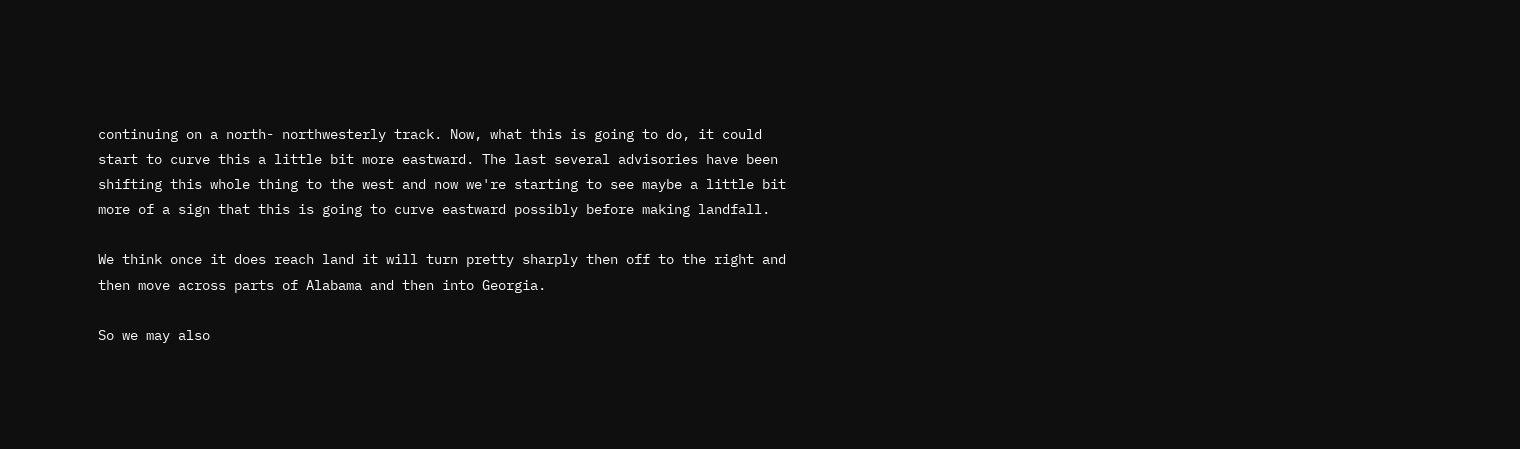continuing on a north- northwesterly track. Now, what this is going to do, it could start to curve this a little bit more eastward. The last several advisories have been shifting this whole thing to the west and now we're starting to see maybe a little bit more of a sign that this is going to curve eastward possibly before making landfall.

We think once it does reach land it will turn pretty sharply then off to the right and then move across parts of Alabama and then into Georgia.

So we may also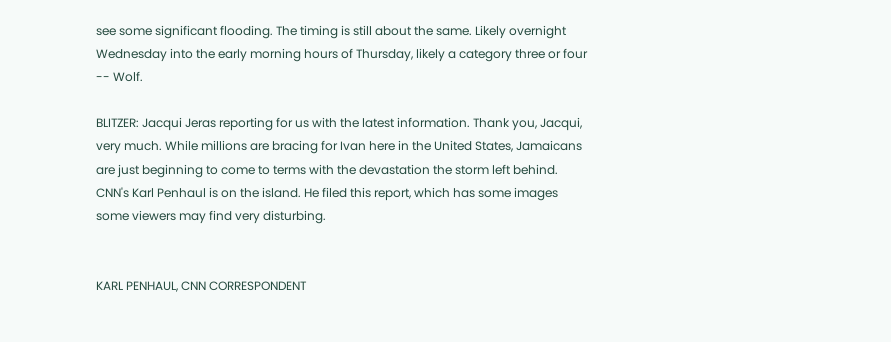see some significant flooding. The timing is still about the same. Likely overnight Wednesday into the early morning hours of Thursday, likely a category three or four -- Wolf.

BLITZER: Jacqui Jeras reporting for us with the latest information. Thank you, Jacqui, very much. While millions are bracing for Ivan here in the United States, Jamaicans are just beginning to come to terms with the devastation the storm left behind. CNN's Karl Penhaul is on the island. He filed this report, which has some images some viewers may find very disturbing.


KARL PENHAUL, CNN CORRESPONDENT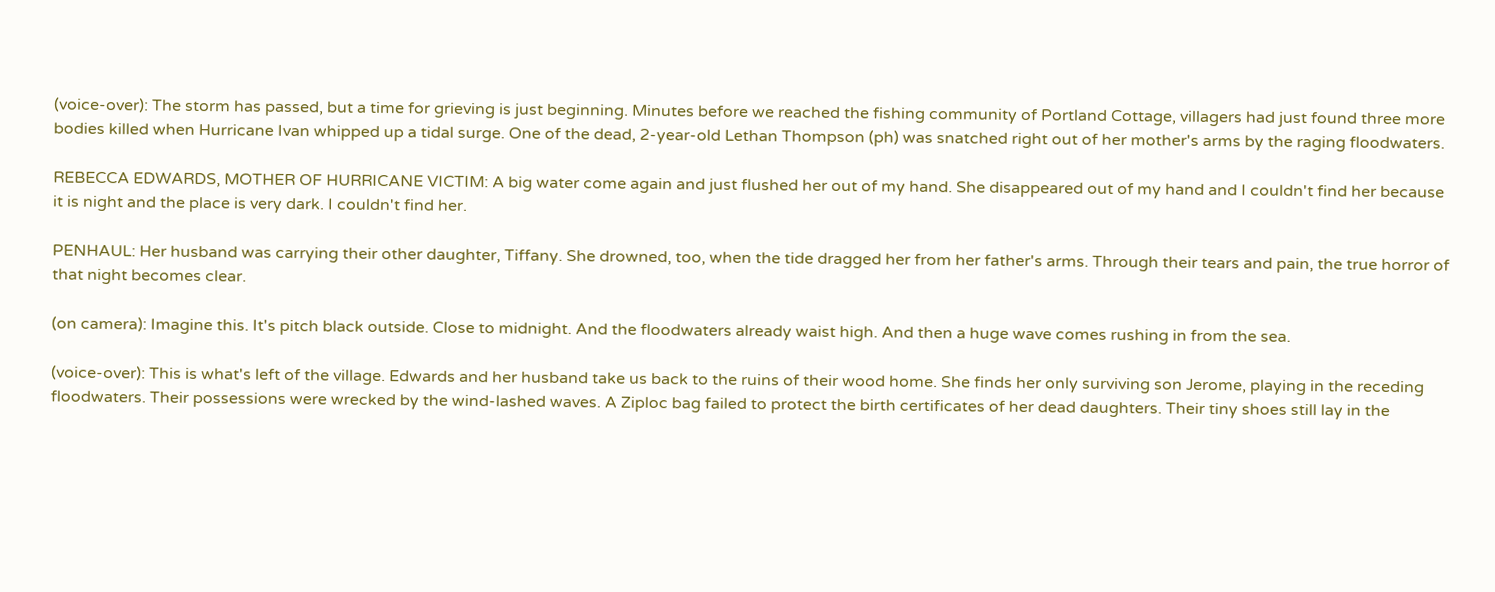(voice-over): The storm has passed, but a time for grieving is just beginning. Minutes before we reached the fishing community of Portland Cottage, villagers had just found three more bodies killed when Hurricane Ivan whipped up a tidal surge. One of the dead, 2-year-old Lethan Thompson (ph) was snatched right out of her mother's arms by the raging floodwaters.

REBECCA EDWARDS, MOTHER OF HURRICANE VICTIM: A big water come again and just flushed her out of my hand. She disappeared out of my hand and I couldn't find her because it is night and the place is very dark. I couldn't find her.

PENHAUL: Her husband was carrying their other daughter, Tiffany. She drowned, too, when the tide dragged her from her father's arms. Through their tears and pain, the true horror of that night becomes clear.

(on camera): Imagine this. It's pitch black outside. Close to midnight. And the floodwaters already waist high. And then a huge wave comes rushing in from the sea.

(voice-over): This is what's left of the village. Edwards and her husband take us back to the ruins of their wood home. She finds her only surviving son Jerome, playing in the receding floodwaters. Their possessions were wrecked by the wind-lashed waves. A Ziploc bag failed to protect the birth certificates of her dead daughters. Their tiny shoes still lay in the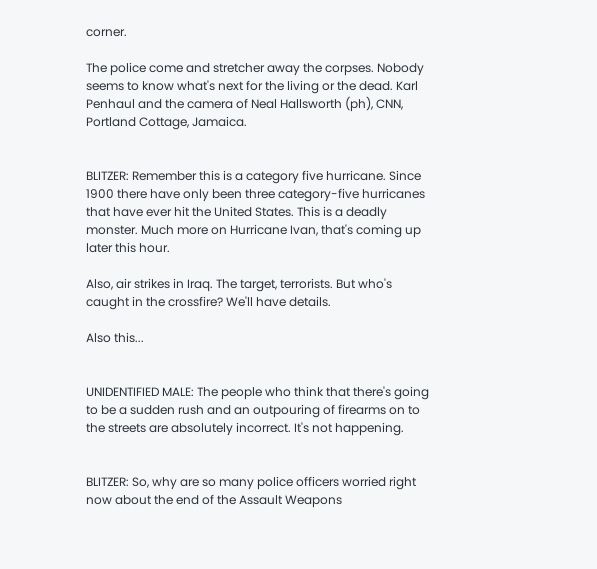corner.

The police come and stretcher away the corpses. Nobody seems to know what's next for the living or the dead. Karl Penhaul and the camera of Neal Hallsworth (ph), CNN, Portland Cottage, Jamaica.


BLITZER: Remember this is a category five hurricane. Since 1900 there have only been three category-five hurricanes that have ever hit the United States. This is a deadly monster. Much more on Hurricane Ivan, that's coming up later this hour.

Also, air strikes in Iraq. The target, terrorists. But who's caught in the crossfire? We'll have details.

Also this...


UNIDENTIFIED MALE: The people who think that there's going to be a sudden rush and an outpouring of firearms on to the streets are absolutely incorrect. It's not happening.


BLITZER: So, why are so many police officers worried right now about the end of the Assault Weapons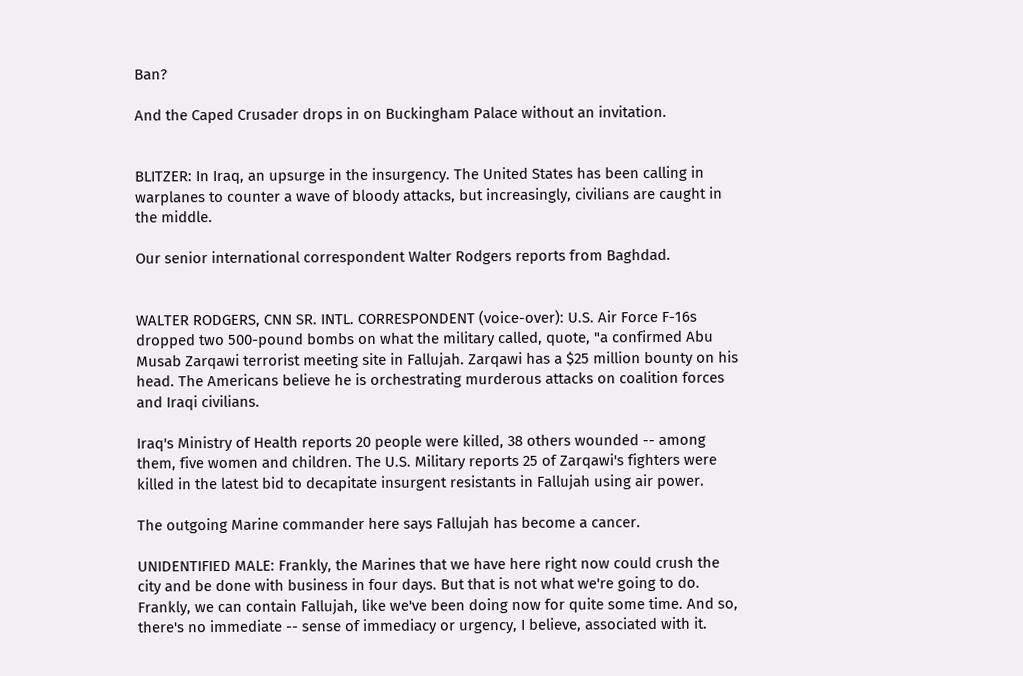Ban?

And the Caped Crusader drops in on Buckingham Palace without an invitation.


BLITZER: In Iraq, an upsurge in the insurgency. The United States has been calling in warplanes to counter a wave of bloody attacks, but increasingly, civilians are caught in the middle.

Our senior international correspondent Walter Rodgers reports from Baghdad.


WALTER RODGERS, CNN SR. INTL. CORRESPONDENT (voice-over): U.S. Air Force F-16s dropped two 500-pound bombs on what the military called, quote, "a confirmed Abu Musab Zarqawi terrorist meeting site in Fallujah. Zarqawi has a $25 million bounty on his head. The Americans believe he is orchestrating murderous attacks on coalition forces and Iraqi civilians.

Iraq's Ministry of Health reports 20 people were killed, 38 others wounded -- among them, five women and children. The U.S. Military reports 25 of Zarqawi's fighters were killed in the latest bid to decapitate insurgent resistants in Fallujah using air power.

The outgoing Marine commander here says Fallujah has become a cancer.

UNIDENTIFIED MALE: Frankly, the Marines that we have here right now could crush the city and be done with business in four days. But that is not what we're going to do. Frankly, we can contain Fallujah, like we've been doing now for quite some time. And so, there's no immediate -- sense of immediacy or urgency, I believe, associated with it.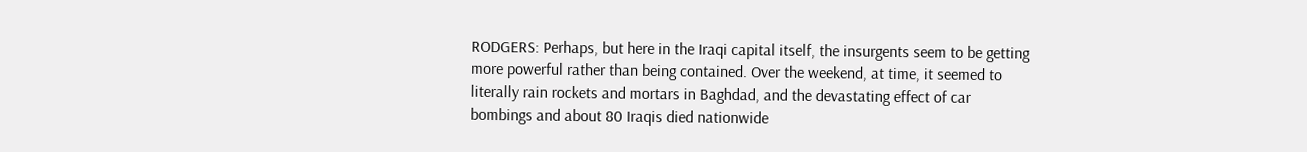RODGERS: Perhaps, but here in the Iraqi capital itself, the insurgents seem to be getting more powerful rather than being contained. Over the weekend, at time, it seemed to literally rain rockets and mortars in Baghdad, and the devastating effect of car bombings and about 80 Iraqis died nationwide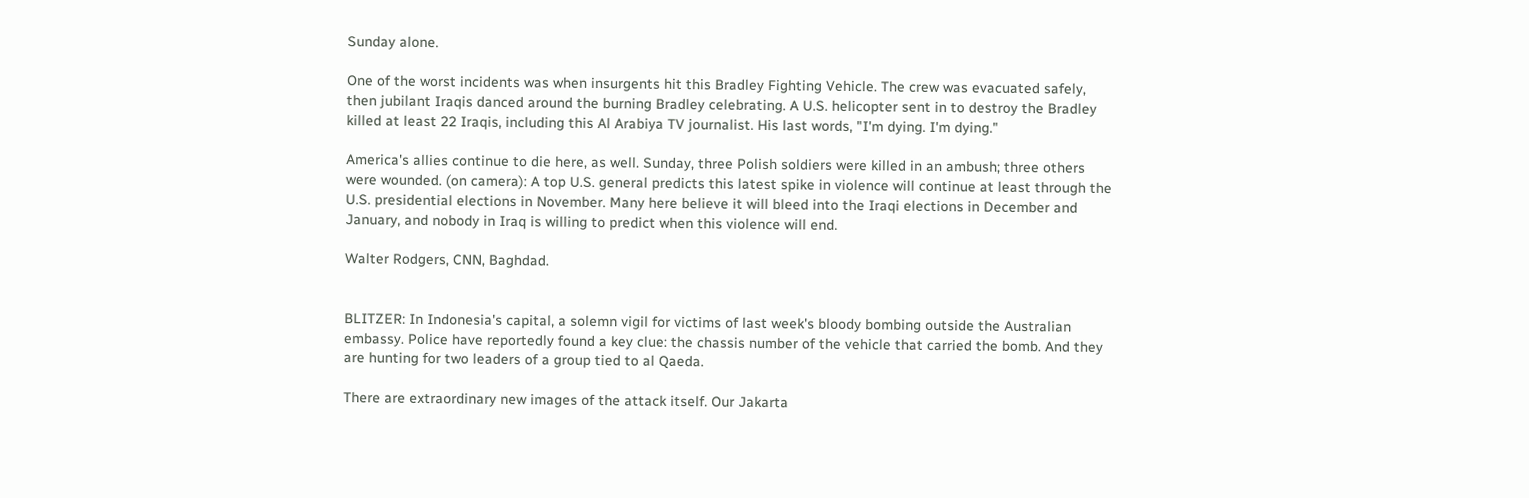Sunday alone.

One of the worst incidents was when insurgents hit this Bradley Fighting Vehicle. The crew was evacuated safely, then jubilant Iraqis danced around the burning Bradley celebrating. A U.S. helicopter sent in to destroy the Bradley killed at least 22 Iraqis, including this Al Arabiya TV journalist. His last words, "I'm dying. I'm dying."

America's allies continue to die here, as well. Sunday, three Polish soldiers were killed in an ambush; three others were wounded. (on camera): A top U.S. general predicts this latest spike in violence will continue at least through the U.S. presidential elections in November. Many here believe it will bleed into the Iraqi elections in December and January, and nobody in Iraq is willing to predict when this violence will end.

Walter Rodgers, CNN, Baghdad.


BLITZER: In Indonesia's capital, a solemn vigil for victims of last week's bloody bombing outside the Australian embassy. Police have reportedly found a key clue: the chassis number of the vehicle that carried the bomb. And they are hunting for two leaders of a group tied to al Qaeda.

There are extraordinary new images of the attack itself. Our Jakarta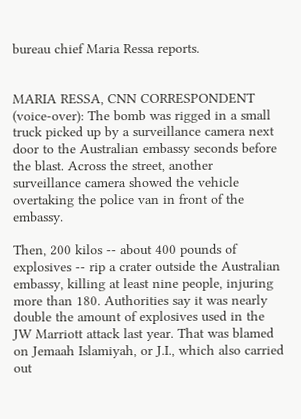bureau chief Maria Ressa reports.


MARIA RESSA, CNN CORRESPONDENT (voice-over): The bomb was rigged in a small truck picked up by a surveillance camera next door to the Australian embassy seconds before the blast. Across the street, another surveillance camera showed the vehicle overtaking the police van in front of the embassy.

Then, 200 kilos -- about 400 pounds of explosives -- rip a crater outside the Australian embassy, killing at least nine people, injuring more than 180. Authorities say it was nearly double the amount of explosives used in the JW Marriott attack last year. That was blamed on Jemaah Islamiyah, or J.I., which also carried out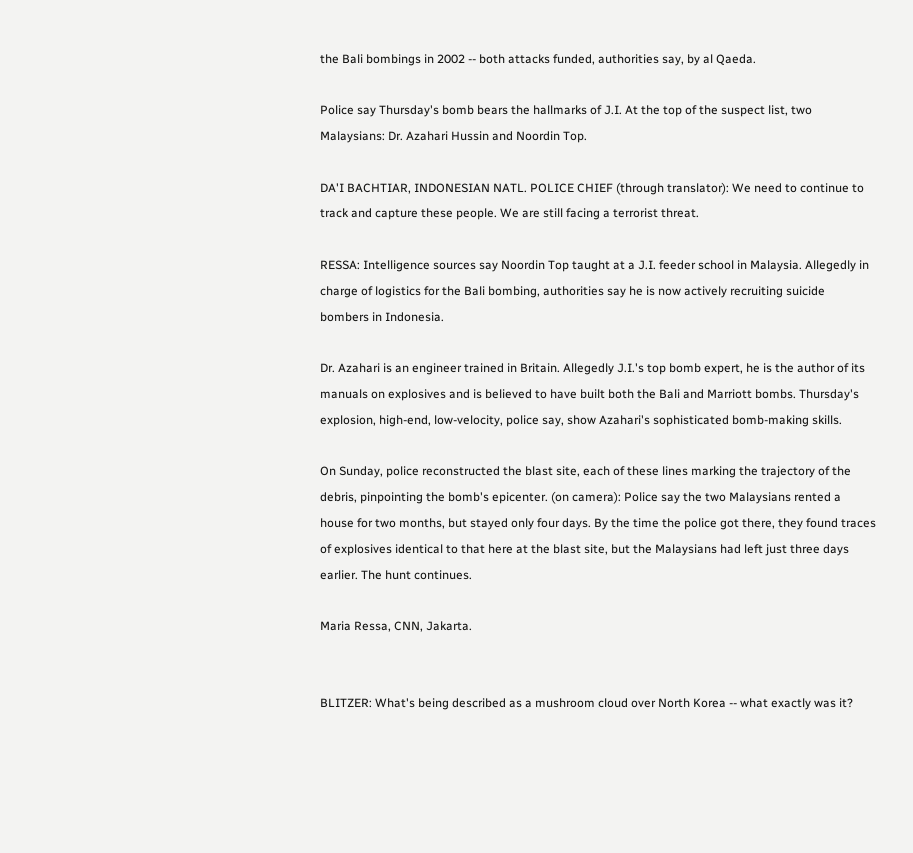the Bali bombings in 2002 -- both attacks funded, authorities say, by al Qaeda.

Police say Thursday's bomb bears the hallmarks of J.I. At the top of the suspect list, two Malaysians: Dr. Azahari Hussin and Noordin Top.

DA'I BACHTIAR, INDONESIAN NATL. POLICE CHIEF (through translator): We need to continue to track and capture these people. We are still facing a terrorist threat.

RESSA: Intelligence sources say Noordin Top taught at a J.I. feeder school in Malaysia. Allegedly in charge of logistics for the Bali bombing, authorities say he is now actively recruiting suicide bombers in Indonesia.

Dr. Azahari is an engineer trained in Britain. Allegedly J.I.'s top bomb expert, he is the author of its manuals on explosives and is believed to have built both the Bali and Marriott bombs. Thursday's explosion, high-end, low-velocity, police say, show Azahari's sophisticated bomb-making skills.

On Sunday, police reconstructed the blast site, each of these lines marking the trajectory of the debris, pinpointing the bomb's epicenter. (on camera): Police say the two Malaysians rented a house for two months, but stayed only four days. By the time the police got there, they found traces of explosives identical to that here at the blast site, but the Malaysians had left just three days earlier. The hunt continues.

Maria Ressa, CNN, Jakarta.


BLITZER: What's being described as a mushroom cloud over North Korea -- what exactly was it?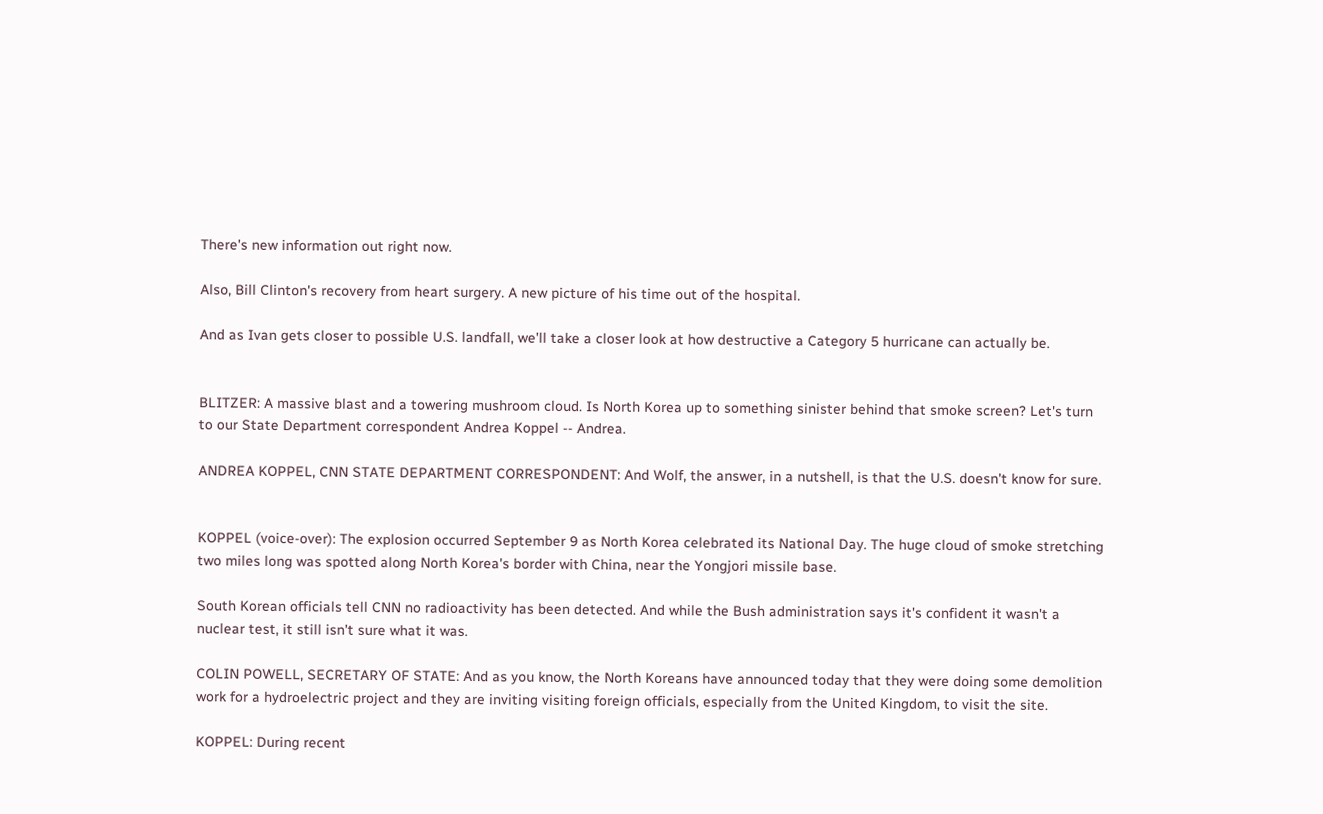There's new information out right now.

Also, Bill Clinton's recovery from heart surgery. A new picture of his time out of the hospital.

And as Ivan gets closer to possible U.S. landfall, we'll take a closer look at how destructive a Category 5 hurricane can actually be.


BLITZER: A massive blast and a towering mushroom cloud. Is North Korea up to something sinister behind that smoke screen? Let's turn to our State Department correspondent Andrea Koppel -- Andrea.

ANDREA KOPPEL, CNN STATE DEPARTMENT CORRESPONDENT: And Wolf, the answer, in a nutshell, is that the U.S. doesn't know for sure.


KOPPEL (voice-over): The explosion occurred September 9 as North Korea celebrated its National Day. The huge cloud of smoke stretching two miles long was spotted along North Korea's border with China, near the Yongjori missile base.

South Korean officials tell CNN no radioactivity has been detected. And while the Bush administration says it's confident it wasn't a nuclear test, it still isn't sure what it was.

COLIN POWELL, SECRETARY OF STATE: And as you know, the North Koreans have announced today that they were doing some demolition work for a hydroelectric project and they are inviting visiting foreign officials, especially from the United Kingdom, to visit the site.

KOPPEL: During recent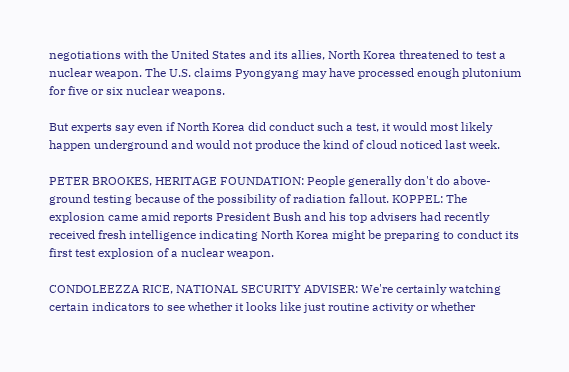negotiations with the United States and its allies, North Korea threatened to test a nuclear weapon. The U.S. claims Pyongyang may have processed enough plutonium for five or six nuclear weapons.

But experts say even if North Korea did conduct such a test, it would most likely happen underground and would not produce the kind of cloud noticed last week.

PETER BROOKES, HERITAGE FOUNDATION: People generally don't do above-ground testing because of the possibility of radiation fallout. KOPPEL: The explosion came amid reports President Bush and his top advisers had recently received fresh intelligence indicating North Korea might be preparing to conduct its first test explosion of a nuclear weapon.

CONDOLEEZZA RICE, NATIONAL SECURITY ADVISER: We're certainly watching certain indicators to see whether it looks like just routine activity or whether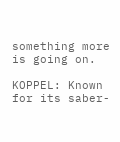something more is going on.

KOPPEL: Known for its saber-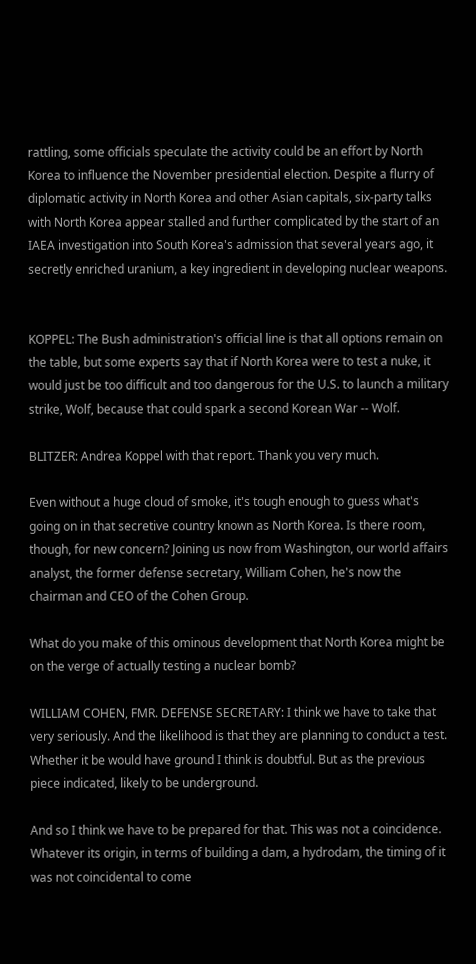rattling, some officials speculate the activity could be an effort by North Korea to influence the November presidential election. Despite a flurry of diplomatic activity in North Korea and other Asian capitals, six-party talks with North Korea appear stalled and further complicated by the start of an IAEA investigation into South Korea's admission that several years ago, it secretly enriched uranium, a key ingredient in developing nuclear weapons.


KOPPEL: The Bush administration's official line is that all options remain on the table, but some experts say that if North Korea were to test a nuke, it would just be too difficult and too dangerous for the U.S. to launch a military strike, Wolf, because that could spark a second Korean War -- Wolf.

BLITZER: Andrea Koppel with that report. Thank you very much.

Even without a huge cloud of smoke, it's tough enough to guess what's going on in that secretive country known as North Korea. Is there room, though, for new concern? Joining us now from Washington, our world affairs analyst, the former defense secretary, William Cohen, he's now the chairman and CEO of the Cohen Group.

What do you make of this ominous development that North Korea might be on the verge of actually testing a nuclear bomb?

WILLIAM COHEN, FMR. DEFENSE SECRETARY: I think we have to take that very seriously. And the likelihood is that they are planning to conduct a test. Whether it be would have ground I think is doubtful. But as the previous piece indicated, likely to be underground.

And so I think we have to be prepared for that. This was not a coincidence. Whatever its origin, in terms of building a dam, a hydrodam, the timing of it was not coincidental to come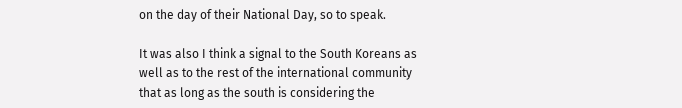on the day of their National Day, so to speak.

It was also I think a signal to the South Koreans as well as to the rest of the international community that as long as the south is considering the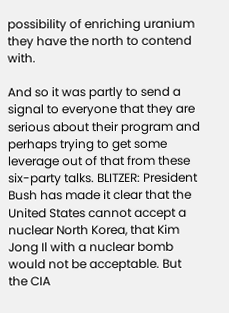possibility of enriching uranium they have the north to contend with.

And so it was partly to send a signal to everyone that they are serious about their program and perhaps trying to get some leverage out of that from these six-party talks. BLITZER: President Bush has made it clear that the United States cannot accept a nuclear North Korea, that Kim Jong Il with a nuclear bomb would not be acceptable. But the CIA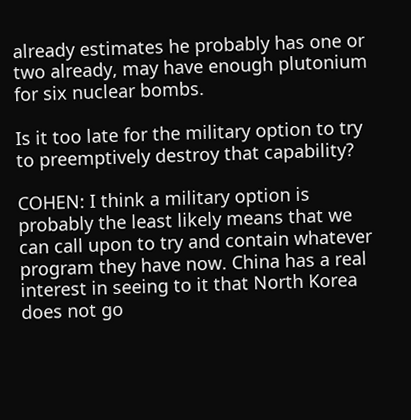already estimates he probably has one or two already, may have enough plutonium for six nuclear bombs.

Is it too late for the military option to try to preemptively destroy that capability?

COHEN: I think a military option is probably the least likely means that we can call upon to try and contain whatever program they have now. China has a real interest in seeing to it that North Korea does not go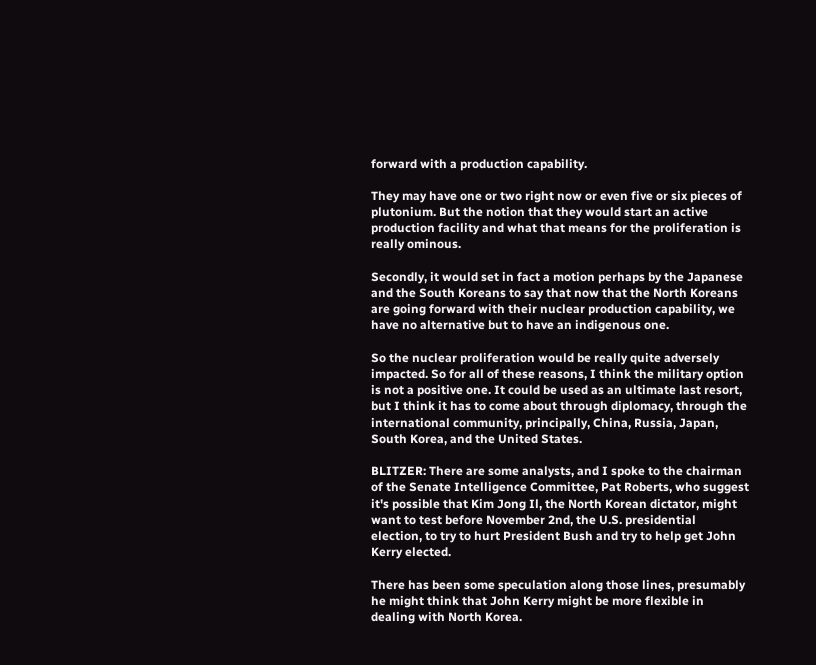forward with a production capability.

They may have one or two right now or even five or six pieces of plutonium. But the notion that they would start an active production facility and what that means for the proliferation is really ominous.

Secondly, it would set in fact a motion perhaps by the Japanese and the South Koreans to say that now that the North Koreans are going forward with their nuclear production capability, we have no alternative but to have an indigenous one.

So the nuclear proliferation would be really quite adversely impacted. So for all of these reasons, I think the military option is not a positive one. It could be used as an ultimate last resort, but I think it has to come about through diplomacy, through the international community, principally, China, Russia, Japan, South Korea, and the United States.

BLITZER: There are some analysts, and I spoke to the chairman of the Senate Intelligence Committee, Pat Roberts, who suggest it's possible that Kim Jong Il, the North Korean dictator, might want to test before November 2nd, the U.S. presidential election, to try to hurt President Bush and try to help get John Kerry elected.

There has been some speculation along those lines, presumably he might think that John Kerry might be more flexible in dealing with North Korea.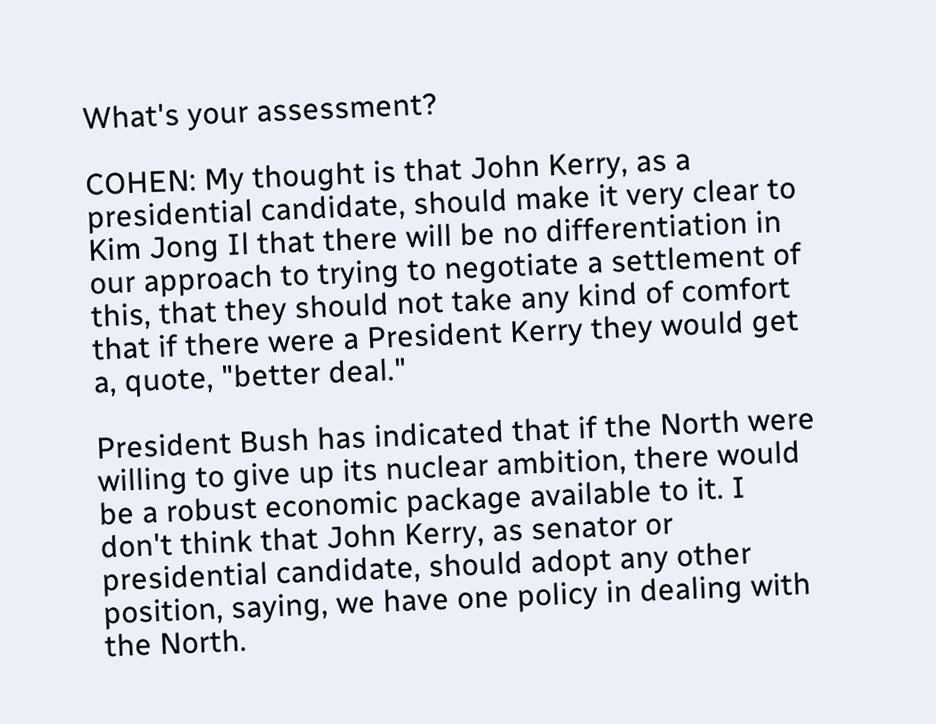What's your assessment?

COHEN: My thought is that John Kerry, as a presidential candidate, should make it very clear to Kim Jong Il that there will be no differentiation in our approach to trying to negotiate a settlement of this, that they should not take any kind of comfort that if there were a President Kerry they would get a, quote, "better deal."

President Bush has indicated that if the North were willing to give up its nuclear ambition, there would be a robust economic package available to it. I don't think that John Kerry, as senator or presidential candidate, should adopt any other position, saying, we have one policy in dealing with the North.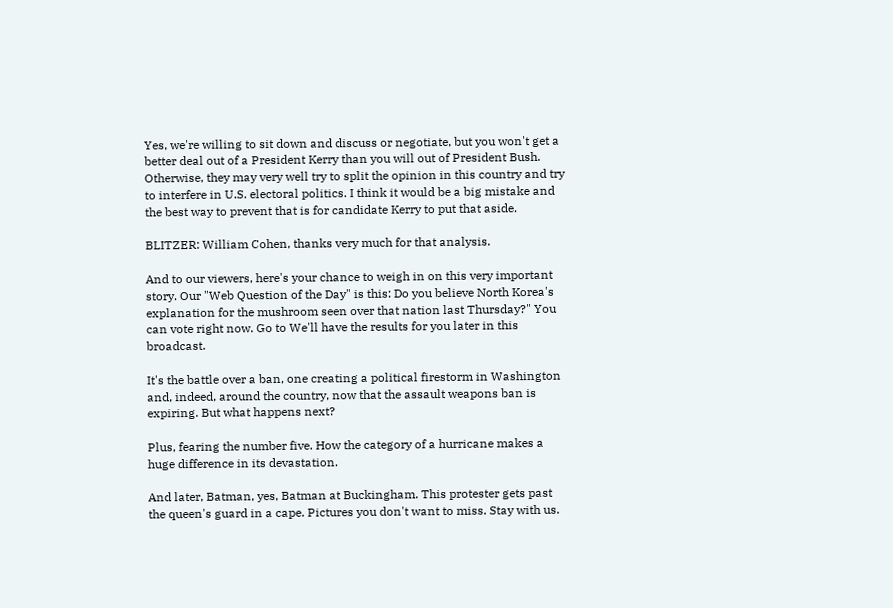Yes, we're willing to sit down and discuss or negotiate, but you won't get a better deal out of a President Kerry than you will out of President Bush. Otherwise, they may very well try to split the opinion in this country and try to interfere in U.S. electoral politics. I think it would be a big mistake and the best way to prevent that is for candidate Kerry to put that aside.

BLITZER: William Cohen, thanks very much for that analysis.

And to our viewers, here's your chance to weigh in on this very important story. Our "Web Question of the Day" is this: Do you believe North Korea's explanation for the mushroom seen over that nation last Thursday?" You can vote right now. Go to We'll have the results for you later in this broadcast.

It's the battle over a ban, one creating a political firestorm in Washington and, indeed, around the country, now that the assault weapons ban is expiring. But what happens next?

Plus, fearing the number five. How the category of a hurricane makes a huge difference in its devastation.

And later, Batman, yes, Batman at Buckingham. This protester gets past the queen's guard in a cape. Pictures you don't want to miss. Stay with us.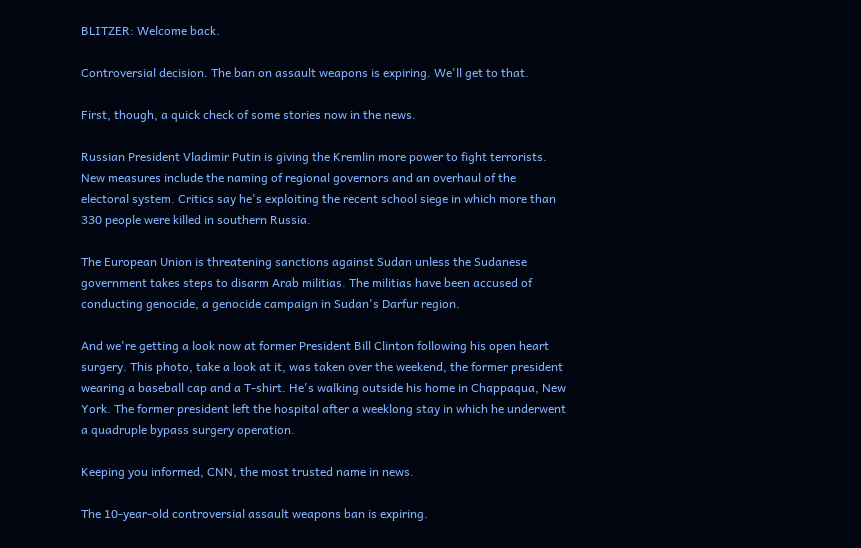BLITZER: Welcome back.

Controversial decision. The ban on assault weapons is expiring. We'll get to that.

First, though, a quick check of some stories now in the news.

Russian President Vladimir Putin is giving the Kremlin more power to fight terrorists. New measures include the naming of regional governors and an overhaul of the electoral system. Critics say he's exploiting the recent school siege in which more than 330 people were killed in southern Russia.

The European Union is threatening sanctions against Sudan unless the Sudanese government takes steps to disarm Arab militias. The militias have been accused of conducting genocide, a genocide campaign in Sudan's Darfur region.

And we're getting a look now at former President Bill Clinton following his open heart surgery. This photo, take a look at it, was taken over the weekend, the former president wearing a baseball cap and a T-shirt. He's walking outside his home in Chappaqua, New York. The former president left the hospital after a weeklong stay in which he underwent a quadruple bypass surgery operation.

Keeping you informed, CNN, the most trusted name in news.

The 10-year-old controversial assault weapons ban is expiring.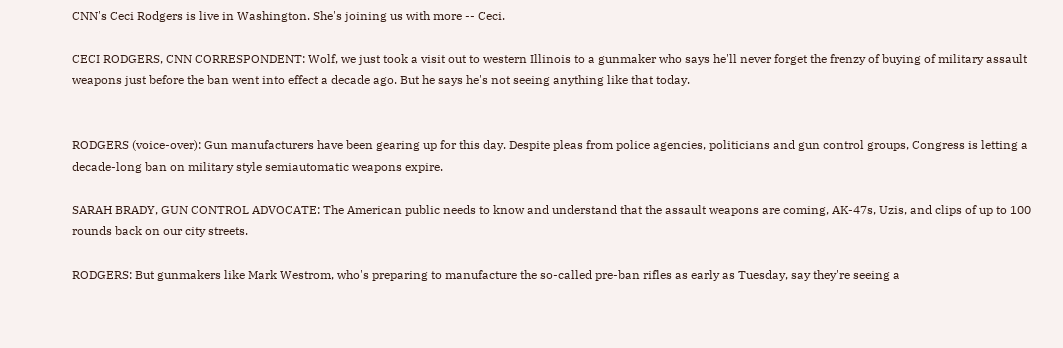CNN's Ceci Rodgers is live in Washington. She's joining us with more -- Ceci.

CECI RODGERS, CNN CORRESPONDENT: Wolf, we just took a visit out to western Illinois to a gunmaker who says he'll never forget the frenzy of buying of military assault weapons just before the ban went into effect a decade ago. But he says he's not seeing anything like that today.


RODGERS (voice-over): Gun manufacturers have been gearing up for this day. Despite pleas from police agencies, politicians and gun control groups, Congress is letting a decade-long ban on military style semiautomatic weapons expire.

SARAH BRADY, GUN CONTROL ADVOCATE: The American public needs to know and understand that the assault weapons are coming, AK-47s, Uzis, and clips of up to 100 rounds back on our city streets.

RODGERS: But gunmakers like Mark Westrom, who's preparing to manufacture the so-called pre-ban rifles as early as Tuesday, say they're seeing a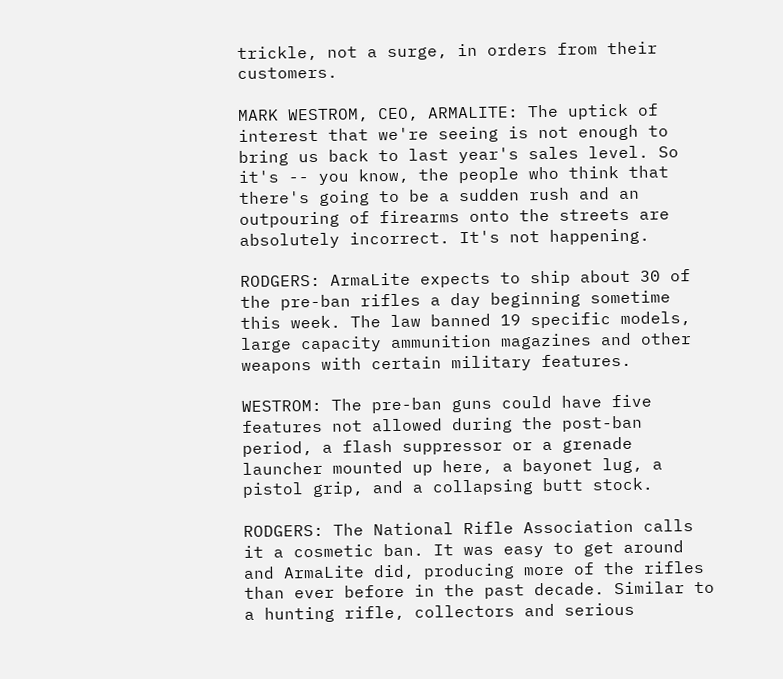trickle, not a surge, in orders from their customers.

MARK WESTROM, CEO, ARMALITE: The uptick of interest that we're seeing is not enough to bring us back to last year's sales level. So it's -- you know, the people who think that there's going to be a sudden rush and an outpouring of firearms onto the streets are absolutely incorrect. It's not happening.

RODGERS: ArmaLite expects to ship about 30 of the pre-ban rifles a day beginning sometime this week. The law banned 19 specific models, large capacity ammunition magazines and other weapons with certain military features.

WESTROM: The pre-ban guns could have five features not allowed during the post-ban period, a flash suppressor or a grenade launcher mounted up here, a bayonet lug, a pistol grip, and a collapsing butt stock.

RODGERS: The National Rifle Association calls it a cosmetic ban. It was easy to get around and ArmaLite did, producing more of the rifles than ever before in the past decade. Similar to a hunting rifle, collectors and serious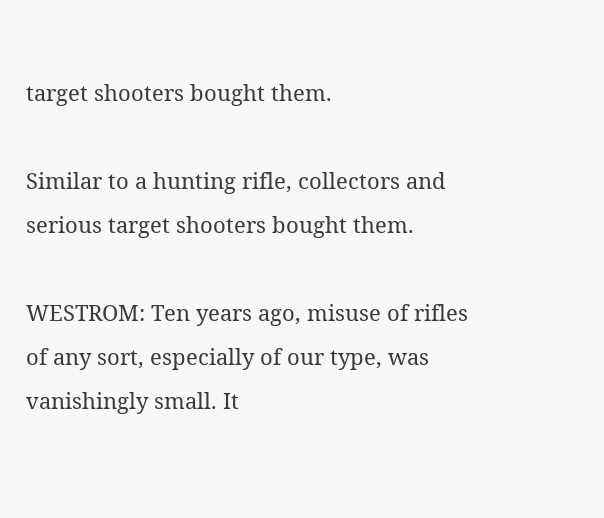target shooters bought them.

Similar to a hunting rifle, collectors and serious target shooters bought them.

WESTROM: Ten years ago, misuse of rifles of any sort, especially of our type, was vanishingly small. It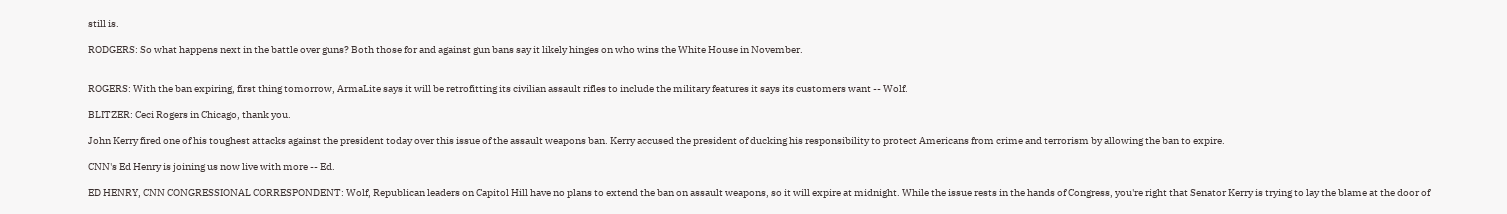still is.

RODGERS: So what happens next in the battle over guns? Both those for and against gun bans say it likely hinges on who wins the White House in November.


ROGERS: With the ban expiring, first thing tomorrow, ArmaLite says it will be retrofitting its civilian assault rifles to include the military features it says its customers want -- Wolf.

BLITZER: Ceci Rogers in Chicago, thank you.

John Kerry fired one of his toughest attacks against the president today over this issue of the assault weapons ban. Kerry accused the president of ducking his responsibility to protect Americans from crime and terrorism by allowing the ban to expire.

CNN's Ed Henry is joining us now live with more -- Ed.

ED HENRY, CNN CONGRESSIONAL CORRESPONDENT: Wolf, Republican leaders on Capitol Hill have no plans to extend the ban on assault weapons, so it will expire at midnight. While the issue rests in the hands of Congress, you're right that Senator Kerry is trying to lay the blame at the door of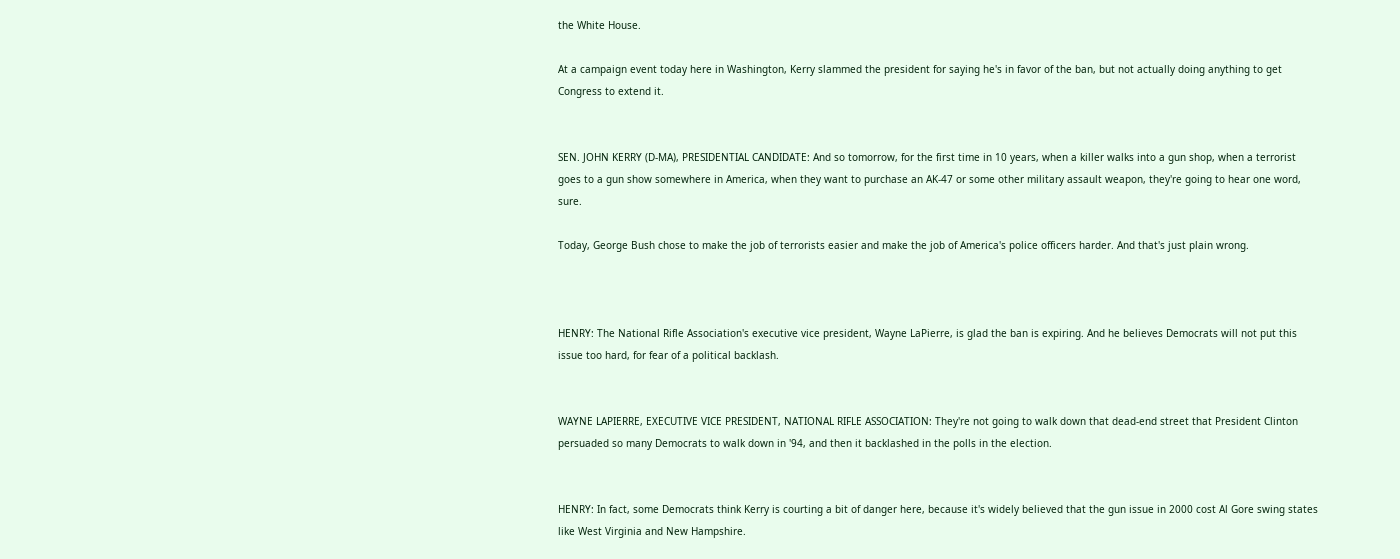the White House.

At a campaign event today here in Washington, Kerry slammed the president for saying he's in favor of the ban, but not actually doing anything to get Congress to extend it.


SEN. JOHN KERRY (D-MA), PRESIDENTIAL CANDIDATE: And so tomorrow, for the first time in 10 years, when a killer walks into a gun shop, when a terrorist goes to a gun show somewhere in America, when they want to purchase an AK-47 or some other military assault weapon, they're going to hear one word, sure.

Today, George Bush chose to make the job of terrorists easier and make the job of America's police officers harder. And that's just plain wrong.



HENRY: The National Rifle Association's executive vice president, Wayne LaPierre, is glad the ban is expiring. And he believes Democrats will not put this issue too hard, for fear of a political backlash.


WAYNE LAPIERRE, EXECUTIVE VICE PRESIDENT, NATIONAL RIFLE ASSOCIATION: They're not going to walk down that dead-end street that President Clinton persuaded so many Democrats to walk down in '94, and then it backlashed in the polls in the election.


HENRY: In fact, some Democrats think Kerry is courting a bit of danger here, because it's widely believed that the gun issue in 2000 cost Al Gore swing states like West Virginia and New Hampshire.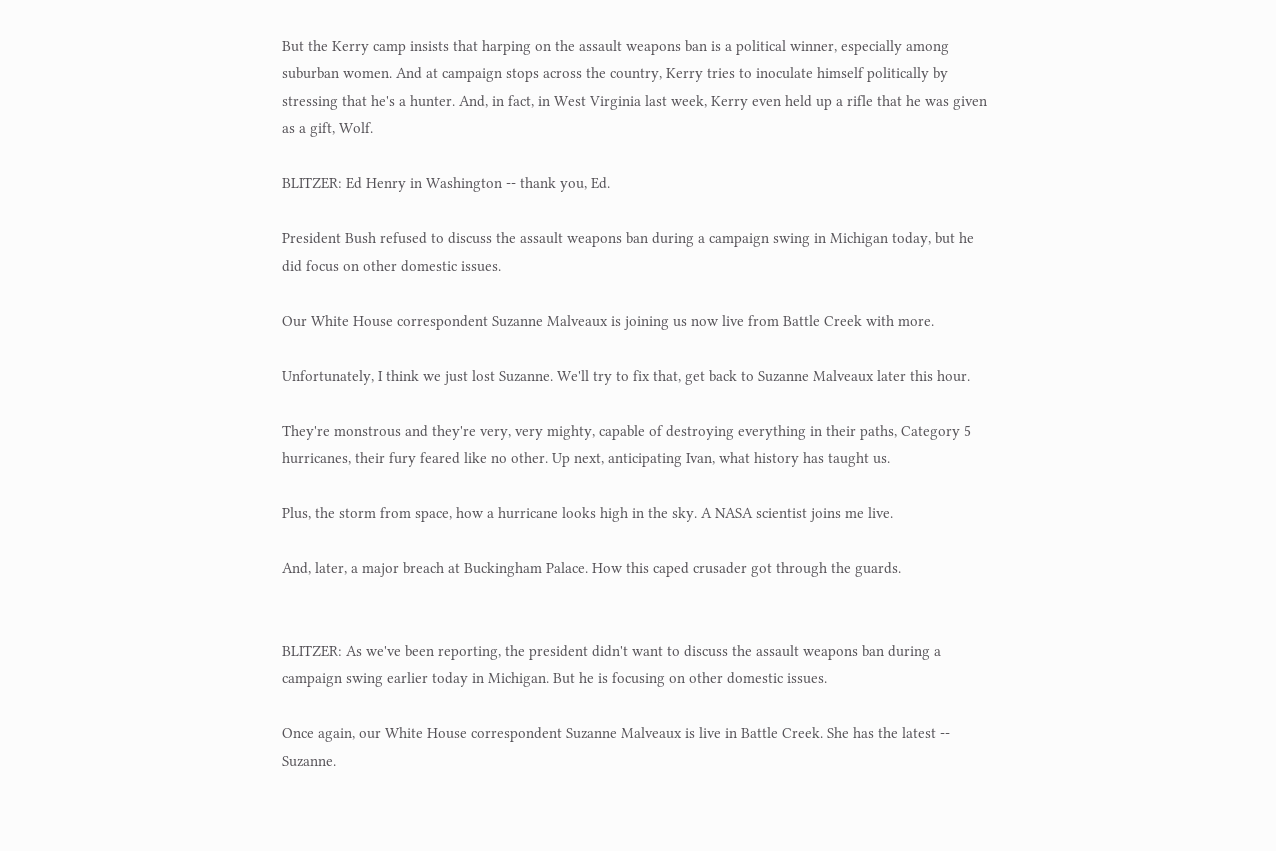But the Kerry camp insists that harping on the assault weapons ban is a political winner, especially among suburban women. And at campaign stops across the country, Kerry tries to inoculate himself politically by stressing that he's a hunter. And, in fact, in West Virginia last week, Kerry even held up a rifle that he was given as a gift, Wolf.

BLITZER: Ed Henry in Washington -- thank you, Ed.

President Bush refused to discuss the assault weapons ban during a campaign swing in Michigan today, but he did focus on other domestic issues.

Our White House correspondent Suzanne Malveaux is joining us now live from Battle Creek with more.

Unfortunately, I think we just lost Suzanne. We'll try to fix that, get back to Suzanne Malveaux later this hour.

They're monstrous and they're very, very mighty, capable of destroying everything in their paths, Category 5 hurricanes, their fury feared like no other. Up next, anticipating Ivan, what history has taught us.

Plus, the storm from space, how a hurricane looks high in the sky. A NASA scientist joins me live.

And, later, a major breach at Buckingham Palace. How this caped crusader got through the guards.


BLITZER: As we've been reporting, the president didn't want to discuss the assault weapons ban during a campaign swing earlier today in Michigan. But he is focusing on other domestic issues.

Once again, our White House correspondent Suzanne Malveaux is live in Battle Creek. She has the latest -- Suzanne.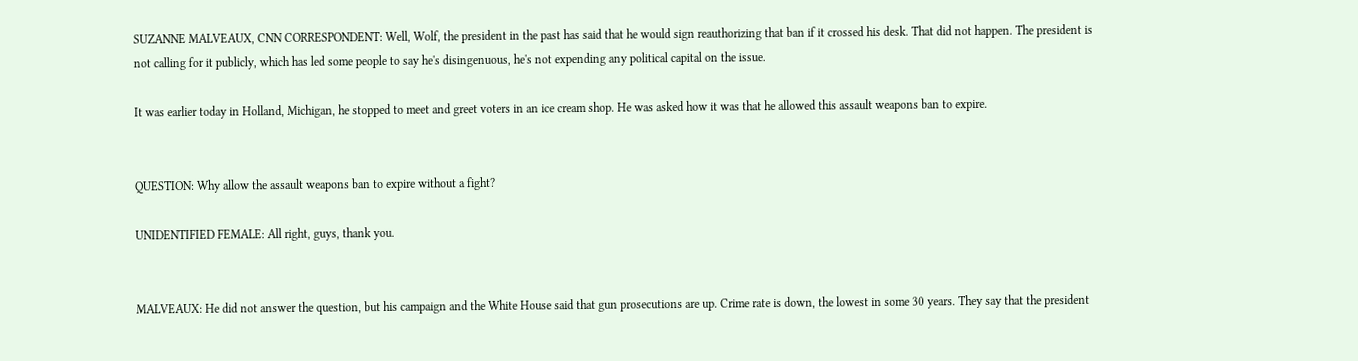SUZANNE MALVEAUX, CNN CORRESPONDENT: Well, Wolf, the president in the past has said that he would sign reauthorizing that ban if it crossed his desk. That did not happen. The president is not calling for it publicly, which has led some people to say he's disingenuous, he's not expending any political capital on the issue.

It was earlier today in Holland, Michigan, he stopped to meet and greet voters in an ice cream shop. He was asked how it was that he allowed this assault weapons ban to expire.


QUESTION: Why allow the assault weapons ban to expire without a fight?

UNIDENTIFIED FEMALE: All right, guys, thank you.


MALVEAUX: He did not answer the question, but his campaign and the White House said that gun prosecutions are up. Crime rate is down, the lowest in some 30 years. They say that the president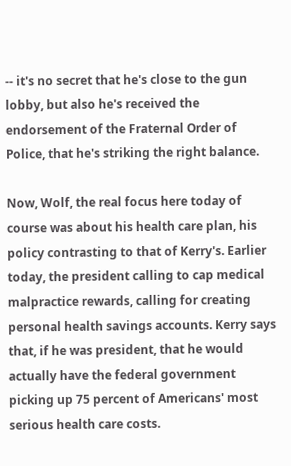-- it's no secret that he's close to the gun lobby, but also he's received the endorsement of the Fraternal Order of Police, that he's striking the right balance.

Now, Wolf, the real focus here today of course was about his health care plan, his policy contrasting to that of Kerry's. Earlier today, the president calling to cap medical malpractice rewards, calling for creating personal health savings accounts. Kerry says that, if he was president, that he would actually have the federal government picking up 75 percent of Americans' most serious health care costs.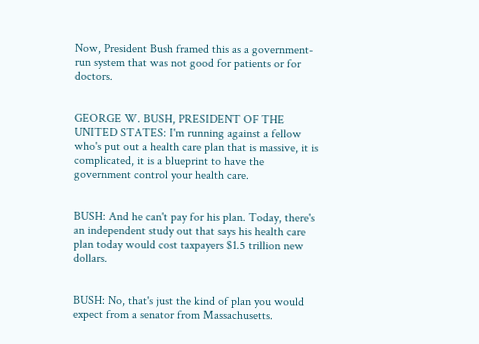Now, President Bush framed this as a government-run system that was not good for patients or for doctors.


GEORGE W. BUSH, PRESIDENT OF THE UNITED STATES: I'm running against a fellow who's put out a health care plan that is massive, it is complicated, it is a blueprint to have the government control your health care.


BUSH: And he can't pay for his plan. Today, there's an independent study out that says his health care plan today would cost taxpayers $1.5 trillion new dollars.


BUSH: No, that's just the kind of plan you would expect from a senator from Massachusetts.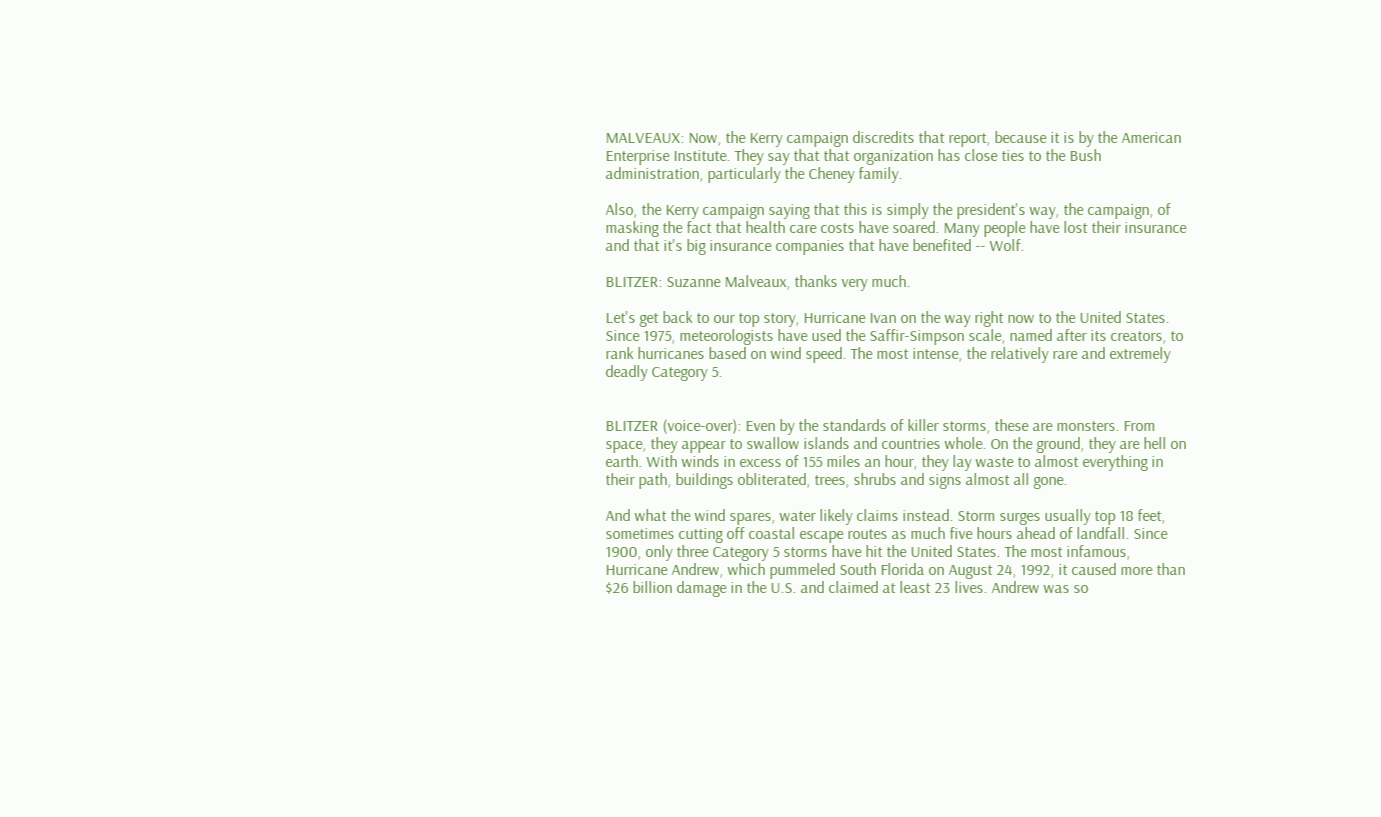MALVEAUX: Now, the Kerry campaign discredits that report, because it is by the American Enterprise Institute. They say that that organization has close ties to the Bush administration, particularly the Cheney family.

Also, the Kerry campaign saying that this is simply the president's way, the campaign, of masking the fact that health care costs have soared. Many people have lost their insurance and that it's big insurance companies that have benefited -- Wolf.

BLITZER: Suzanne Malveaux, thanks very much.

Let's get back to our top story, Hurricane Ivan on the way right now to the United States. Since 1975, meteorologists have used the Saffir-Simpson scale, named after its creators, to rank hurricanes based on wind speed. The most intense, the relatively rare and extremely deadly Category 5.


BLITZER (voice-over): Even by the standards of killer storms, these are monsters. From space, they appear to swallow islands and countries whole. On the ground, they are hell on earth. With winds in excess of 155 miles an hour, they lay waste to almost everything in their path, buildings obliterated, trees, shrubs and signs almost all gone.

And what the wind spares, water likely claims instead. Storm surges usually top 18 feet, sometimes cutting off coastal escape routes as much five hours ahead of landfall. Since 1900, only three Category 5 storms have hit the United States. The most infamous, Hurricane Andrew, which pummeled South Florida on August 24, 1992, it caused more than $26 billion damage in the U.S. and claimed at least 23 lives. Andrew was so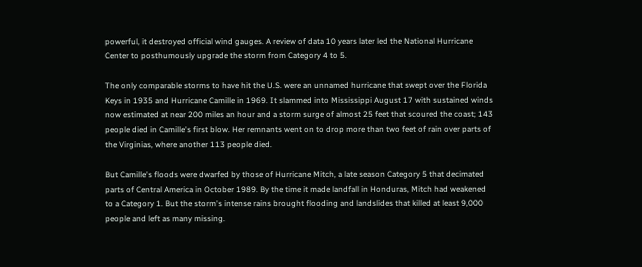powerful, it destroyed official wind gauges. A review of data 10 years later led the National Hurricane Center to posthumously upgrade the storm from Category 4 to 5.

The only comparable storms to have hit the U.S. were an unnamed hurricane that swept over the Florida Keys in 1935 and Hurricane Camille in 1969. It slammed into Mississippi August 17 with sustained winds now estimated at near 200 miles an hour and a storm surge of almost 25 feet that scoured the coast; 143 people died in Camille's first blow. Her remnants went on to drop more than two feet of rain over parts of the Virginias, where another 113 people died.

But Camille's floods were dwarfed by those of Hurricane Mitch, a late season Category 5 that decimated parts of Central America in October 1989. By the time it made landfall in Honduras, Mitch had weakened to a Category 1. But the storm's intense rains brought flooding and landslides that killed at least 9,000 people and left as many missing.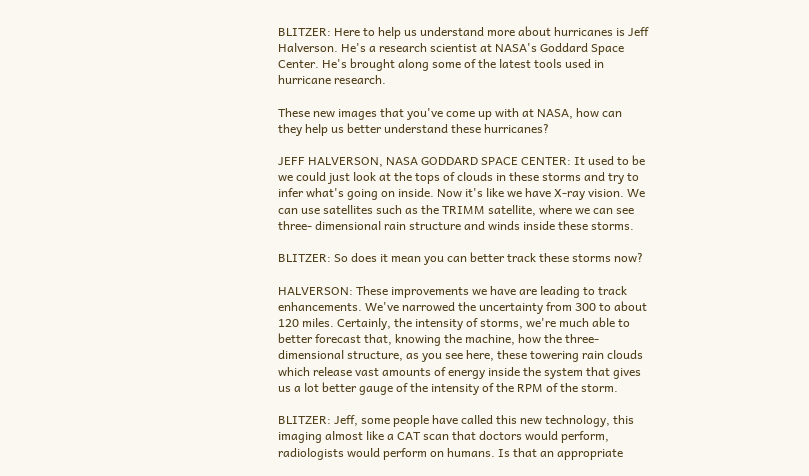BLITZER: Here to help us understand more about hurricanes is Jeff Halverson. He's a research scientist at NASA's Goddard Space Center. He's brought along some of the latest tools used in hurricane research.

These new images that you've come up with at NASA, how can they help us better understand these hurricanes?

JEFF HALVERSON, NASA GODDARD SPACE CENTER: It used to be we could just look at the tops of clouds in these storms and try to infer what's going on inside. Now it's like we have X-ray vision. We can use satellites such as the TRIMM satellite, where we can see three- dimensional rain structure and winds inside these storms.

BLITZER: So does it mean you can better track these storms now?

HALVERSON: These improvements we have are leading to track enhancements. We've narrowed the uncertainty from 300 to about 120 miles. Certainly, the intensity of storms, we're much able to better forecast that, knowing the machine, how the three-dimensional structure, as you see here, these towering rain clouds which release vast amounts of energy inside the system that gives us a lot better gauge of the intensity of the RPM of the storm.

BLITZER: Jeff, some people have called this new technology, this imaging almost like a CAT scan that doctors would perform, radiologists would perform on humans. Is that an appropriate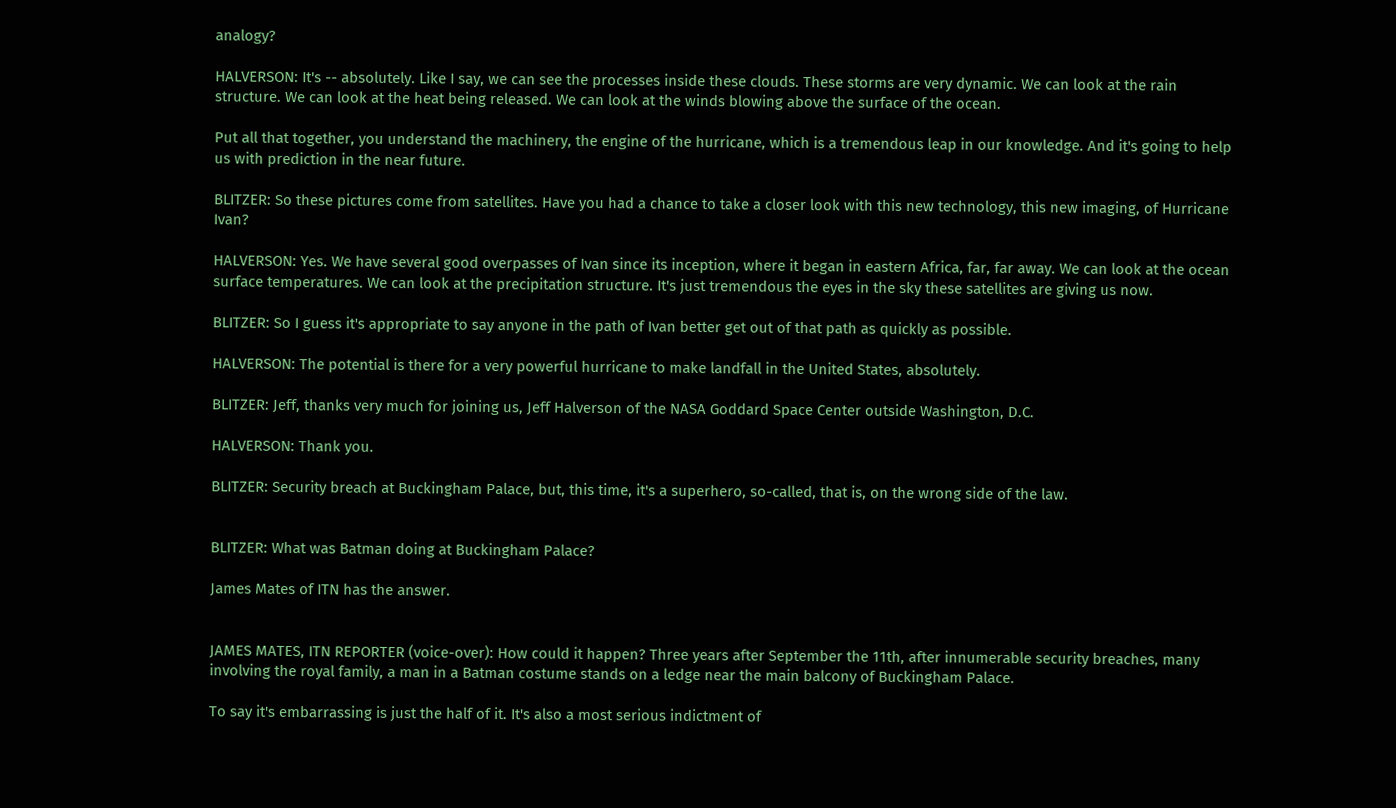analogy?

HALVERSON: It's -- absolutely. Like I say, we can see the processes inside these clouds. These storms are very dynamic. We can look at the rain structure. We can look at the heat being released. We can look at the winds blowing above the surface of the ocean.

Put all that together, you understand the machinery, the engine of the hurricane, which is a tremendous leap in our knowledge. And it's going to help us with prediction in the near future.

BLITZER: So these pictures come from satellites. Have you had a chance to take a closer look with this new technology, this new imaging, of Hurricane Ivan?

HALVERSON: Yes. We have several good overpasses of Ivan since its inception, where it began in eastern Africa, far, far away. We can look at the ocean surface temperatures. We can look at the precipitation structure. It's just tremendous the eyes in the sky these satellites are giving us now.

BLITZER: So I guess it's appropriate to say anyone in the path of Ivan better get out of that path as quickly as possible.

HALVERSON: The potential is there for a very powerful hurricane to make landfall in the United States, absolutely.

BLITZER: Jeff, thanks very much for joining us, Jeff Halverson of the NASA Goddard Space Center outside Washington, D.C.

HALVERSON: Thank you.

BLITZER: Security breach at Buckingham Palace, but, this time, it's a superhero, so-called, that is, on the wrong side of the law.


BLITZER: What was Batman doing at Buckingham Palace?

James Mates of ITN has the answer.


JAMES MATES, ITN REPORTER (voice-over): How could it happen? Three years after September the 11th, after innumerable security breaches, many involving the royal family, a man in a Batman costume stands on a ledge near the main balcony of Buckingham Palace.

To say it's embarrassing is just the half of it. It's also a most serious indictment of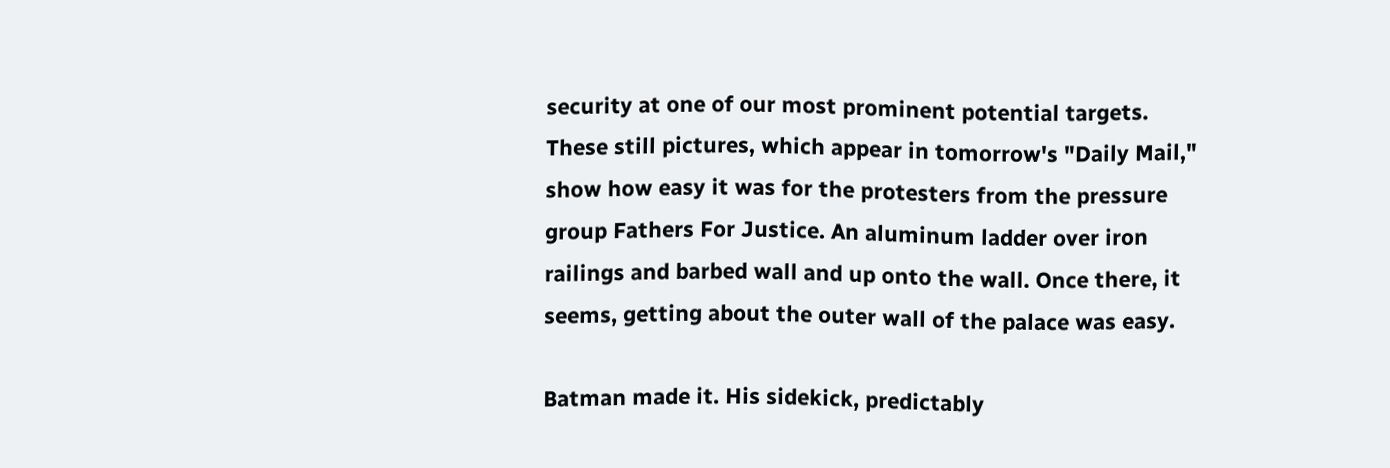security at one of our most prominent potential targets. These still pictures, which appear in tomorrow's "Daily Mail," show how easy it was for the protesters from the pressure group Fathers For Justice. An aluminum ladder over iron railings and barbed wall and up onto the wall. Once there, it seems, getting about the outer wall of the palace was easy.

Batman made it. His sidekick, predictably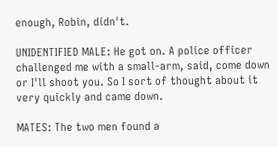enough, Robin, didn't.

UNIDENTIFIED MALE: He got on. A police officer challenged me with a small-arm, said, come down or I'll shoot you. So I sort of thought about it very quickly and came down.

MATES: The two men found a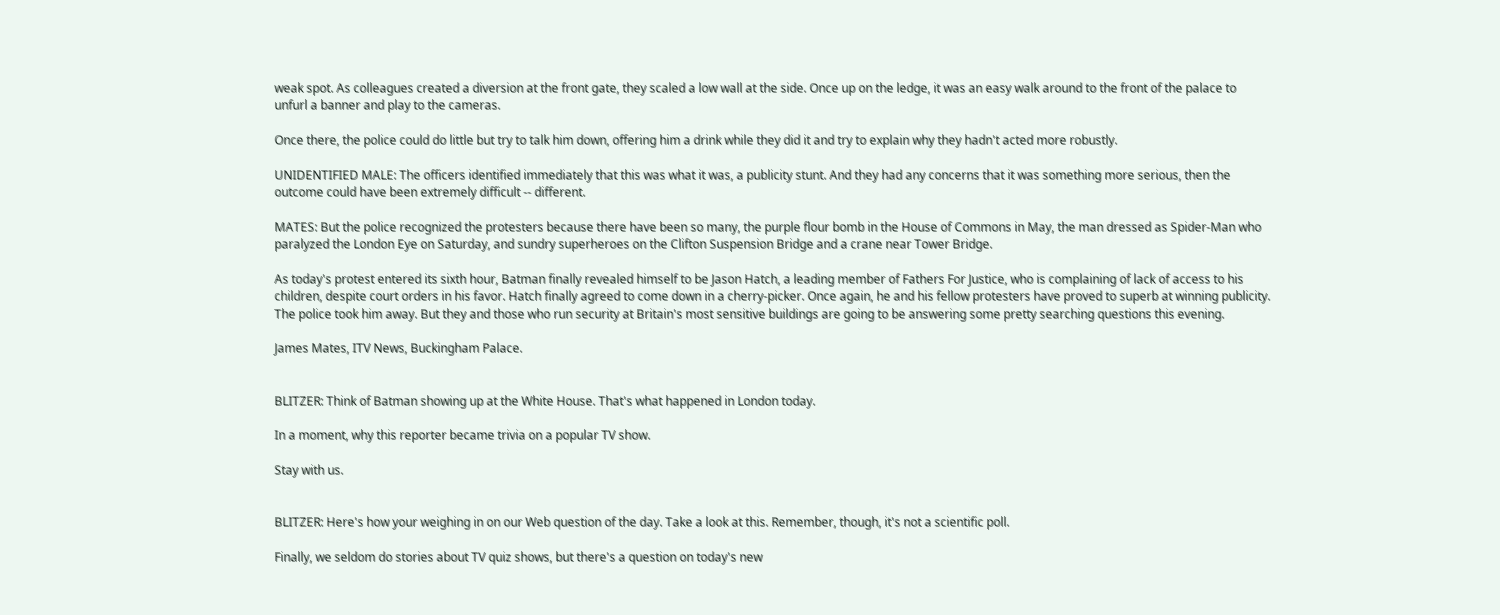weak spot. As colleagues created a diversion at the front gate, they scaled a low wall at the side. Once up on the ledge, it was an easy walk around to the front of the palace to unfurl a banner and play to the cameras.

Once there, the police could do little but try to talk him down, offering him a drink while they did it and try to explain why they hadn't acted more robustly.

UNIDENTIFIED MALE: The officers identified immediately that this was what it was, a publicity stunt. And they had any concerns that it was something more serious, then the outcome could have been extremely difficult -- different.

MATES: But the police recognized the protesters because there have been so many, the purple flour bomb in the House of Commons in May, the man dressed as Spider-Man who paralyzed the London Eye on Saturday, and sundry superheroes on the Clifton Suspension Bridge and a crane near Tower Bridge.

As today's protest entered its sixth hour, Batman finally revealed himself to be Jason Hatch, a leading member of Fathers For Justice, who is complaining of lack of access to his children, despite court orders in his favor. Hatch finally agreed to come down in a cherry-picker. Once again, he and his fellow protesters have proved to superb at winning publicity. The police took him away. But they and those who run security at Britain's most sensitive buildings are going to be answering some pretty searching questions this evening.

James Mates, ITV News, Buckingham Palace.


BLITZER: Think of Batman showing up at the White House. That's what happened in London today.

In a moment, why this reporter became trivia on a popular TV show.

Stay with us.


BLITZER: Here's how your weighing in on our Web question of the day. Take a look at this. Remember, though, it's not a scientific poll.

Finally, we seldom do stories about TV quiz shows, but there's a question on today's new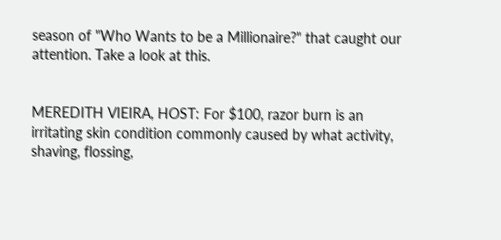season of "Who Wants to be a Millionaire?" that caught our attention. Take a look at this.


MEREDITH VIEIRA, HOST: For $100, razor burn is an irritating skin condition commonly caused by what activity, shaving, flossing,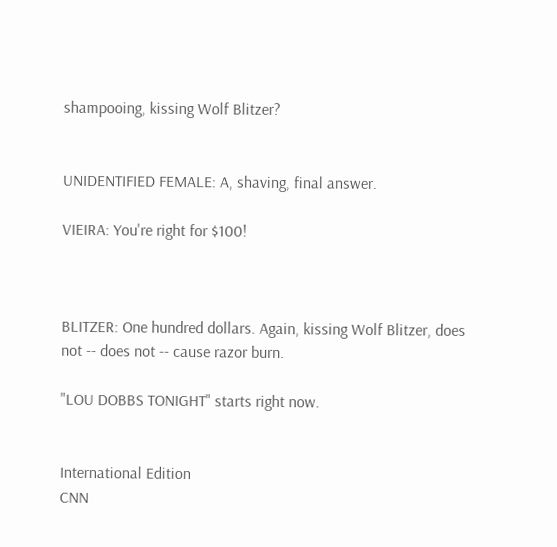shampooing, kissing Wolf Blitzer?


UNIDENTIFIED FEMALE: A, shaving, final answer.

VIEIRA: You're right for $100!



BLITZER: One hundred dollars. Again, kissing Wolf Blitzer, does not -- does not -- cause razor burn.

"LOU DOBBS TONIGHT" starts right now.


International Edition
CNN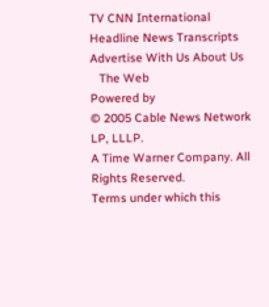TV CNN International Headline News Transcripts Advertise With Us About Us
   The Web
Powered by
© 2005 Cable News Network LP, LLLP.
A Time Warner Company. All Rights Reserved.
Terms under which this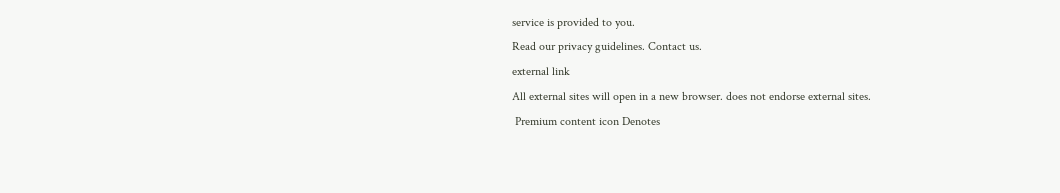service is provided to you.
Read our privacy guidelines. Contact us.
external link
All external sites will open in a new browser. does not endorse external sites.
 Premium content icon Denotes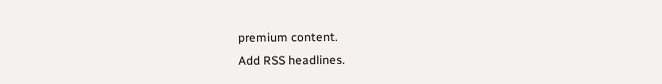premium content.
Add RSS headlines.